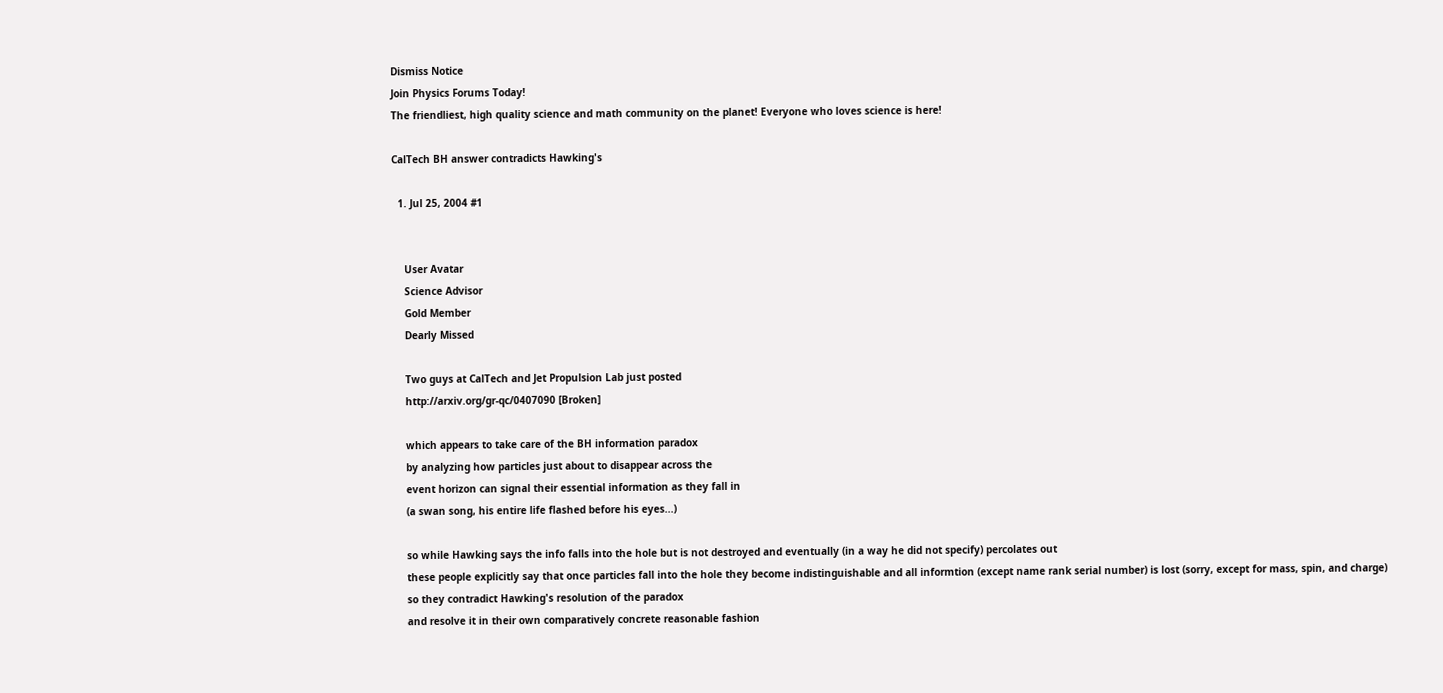Dismiss Notice
Join Physics Forums Today!
The friendliest, high quality science and math community on the planet! Everyone who loves science is here!

CalTech BH answer contradicts Hawking's

  1. Jul 25, 2004 #1


    User Avatar
    Science Advisor
    Gold Member
    Dearly Missed

    Two guys at CalTech and Jet Propulsion Lab just posted
    http://arxiv.org/gr-qc/0407090 [Broken]

    which appears to take care of the BH information paradox
    by analyzing how particles just about to disappear across the
    event horizon can signal their essential information as they fall in
    (a swan song, his entire life flashed before his eyes...)

    so while Hawking says the info falls into the hole but is not destroyed and eventually (in a way he did not specify) percolates out
    these people explicitly say that once particles fall into the hole they become indistinguishable and all informtion (except name rank serial number) is lost (sorry, except for mass, spin, and charge)
    so they contradict Hawking's resolution of the paradox
    and resolve it in their own comparatively concrete reasonable fashion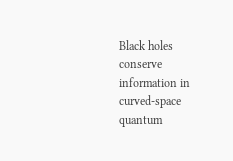Black holes conserve information in curved-space quantum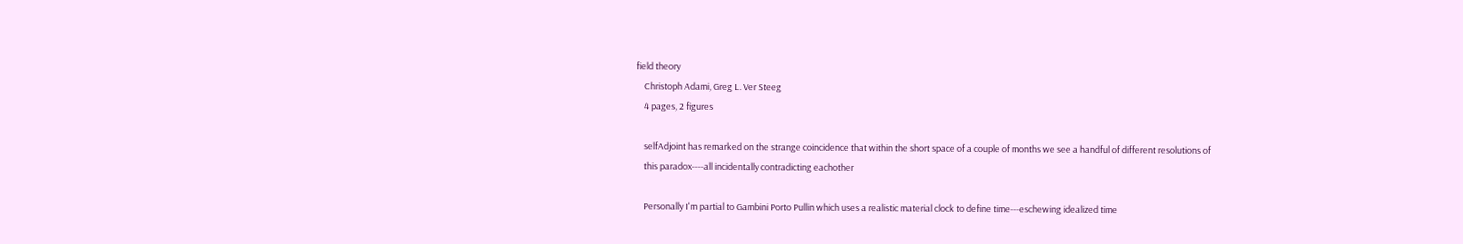field theory
    Christoph Adami, Greg L. Ver Steeg
    4 pages, 2 figures

    selfAdjoint has remarked on the strange coincidence that within the short space of a couple of months we see a handful of different resolutions of
    this paradox----all incidentally contradicting eachother

    Personally I'm partial to Gambini Porto Pullin which uses a realistic material clock to define time---eschewing idealized time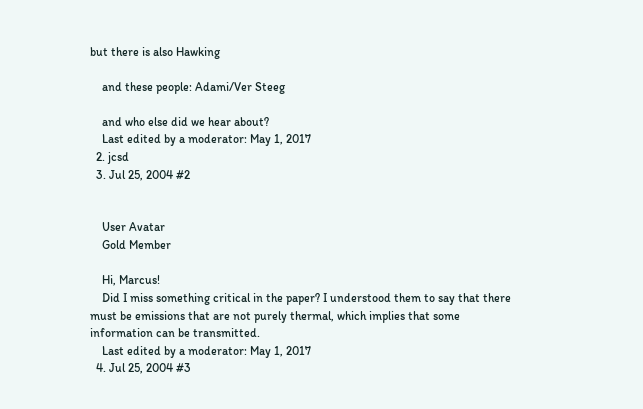but there is also Hawking

    and these people: Adami/Ver Steeg

    and who else did we hear about?
    Last edited by a moderator: May 1, 2017
  2. jcsd
  3. Jul 25, 2004 #2


    User Avatar
    Gold Member

    Hi, Marcus!
    Did I miss something critical in the paper? I understood them to say that there must be emissions that are not purely thermal, which implies that some information can be transmitted.
    Last edited by a moderator: May 1, 2017
  4. Jul 25, 2004 #3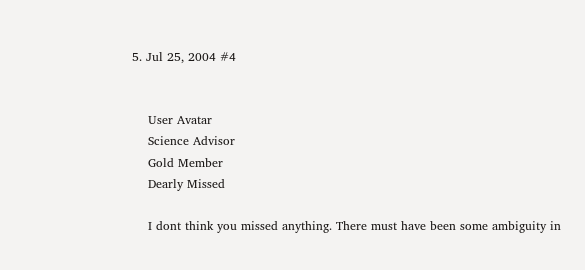5. Jul 25, 2004 #4


    User Avatar
    Science Advisor
    Gold Member
    Dearly Missed

    I dont think you missed anything. There must have been some ambiguity in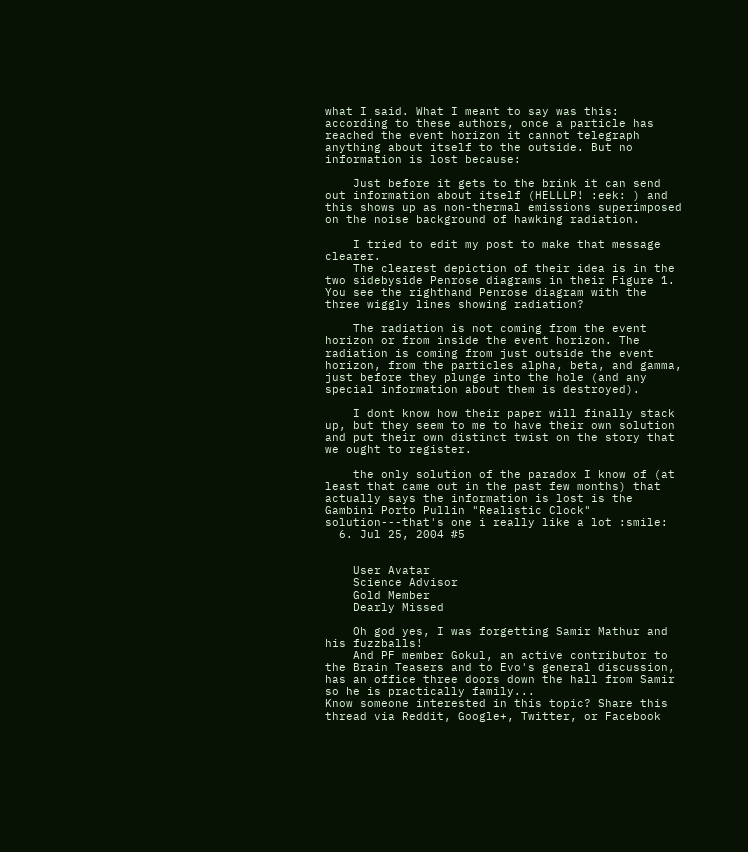what I said. What I meant to say was this: according to these authors, once a particle has reached the event horizon it cannot telegraph anything about itself to the outside. But no information is lost because:

    Just before it gets to the brink it can send out information about itself (HELLLP! :eek: ) and this shows up as non-thermal emissions superimposed on the noise background of hawking radiation.

    I tried to edit my post to make that message clearer.
    The clearest depiction of their idea is in the two sidebyside Penrose diagrams in their Figure 1. You see the righthand Penrose diagram with the three wiggly lines showing radiation?

    The radiation is not coming from the event horizon or from inside the event horizon. The radiation is coming from just outside the event horizon, from the particles alpha, beta, and gamma, just before they plunge into the hole (and any special information about them is destroyed).

    I dont know how their paper will finally stack up, but they seem to me to have their own solution and put their own distinct twist on the story that we ought to register.

    the only solution of the paradox I know of (at least that came out in the past few months) that actually says the information is lost is the Gambini Porto Pullin "Realistic Clock" solution---that's one i really like a lot :smile:
  6. Jul 25, 2004 #5


    User Avatar
    Science Advisor
    Gold Member
    Dearly Missed

    Oh god yes, I was forgetting Samir Mathur and his fuzzballs!
    And PF member Gokul, an active contributor to the Brain Teasers and to Evo's general discussion, has an office three doors down the hall from Samir so he is practically family...
Know someone interested in this topic? Share this thread via Reddit, Google+, Twitter, or Facebook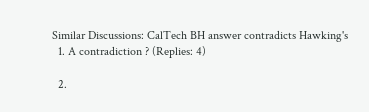Similar Discussions: CalTech BH answer contradicts Hawking's
  1. A contradiction ? (Replies: 4)

  2.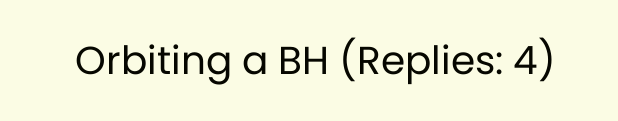Orbiting a BH (Replies: 4)